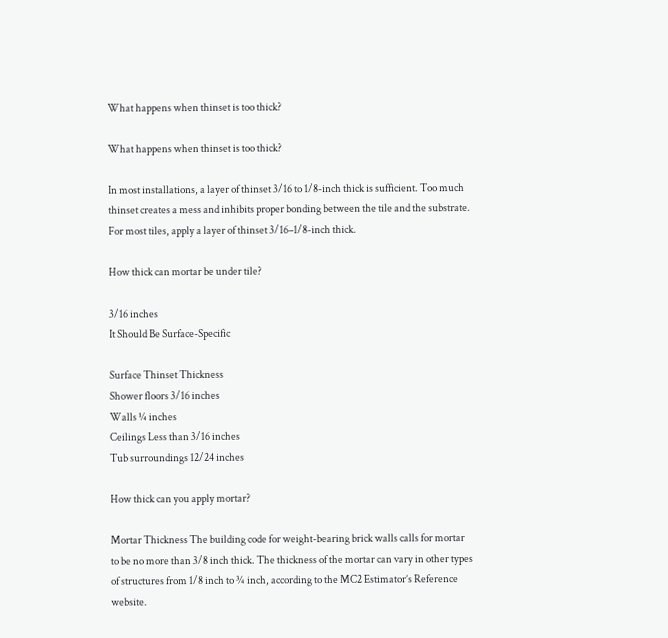What happens when thinset is too thick?

What happens when thinset is too thick?

In most installations, a layer of thinset 3/16 to 1/8-inch thick is sufficient. Too much thinset creates a mess and inhibits proper bonding between the tile and the substrate. For most tiles, apply a layer of thinset 3/16–1/8-inch thick.

How thick can mortar be under tile?

3/16 inches
It Should Be Surface-Specific

Surface Thinset Thickness
Shower floors 3/16 inches
Walls ¼ inches
Ceilings Less than 3/16 inches
Tub surroundings 12/24 inches

How thick can you apply mortar?

Mortar Thickness The building code for weight-bearing brick walls calls for mortar to be no more than 3/8 inch thick. The thickness of the mortar can vary in other types of structures from 1/8 inch to ¾ inch, according to the MC2 Estimator’s Reference website.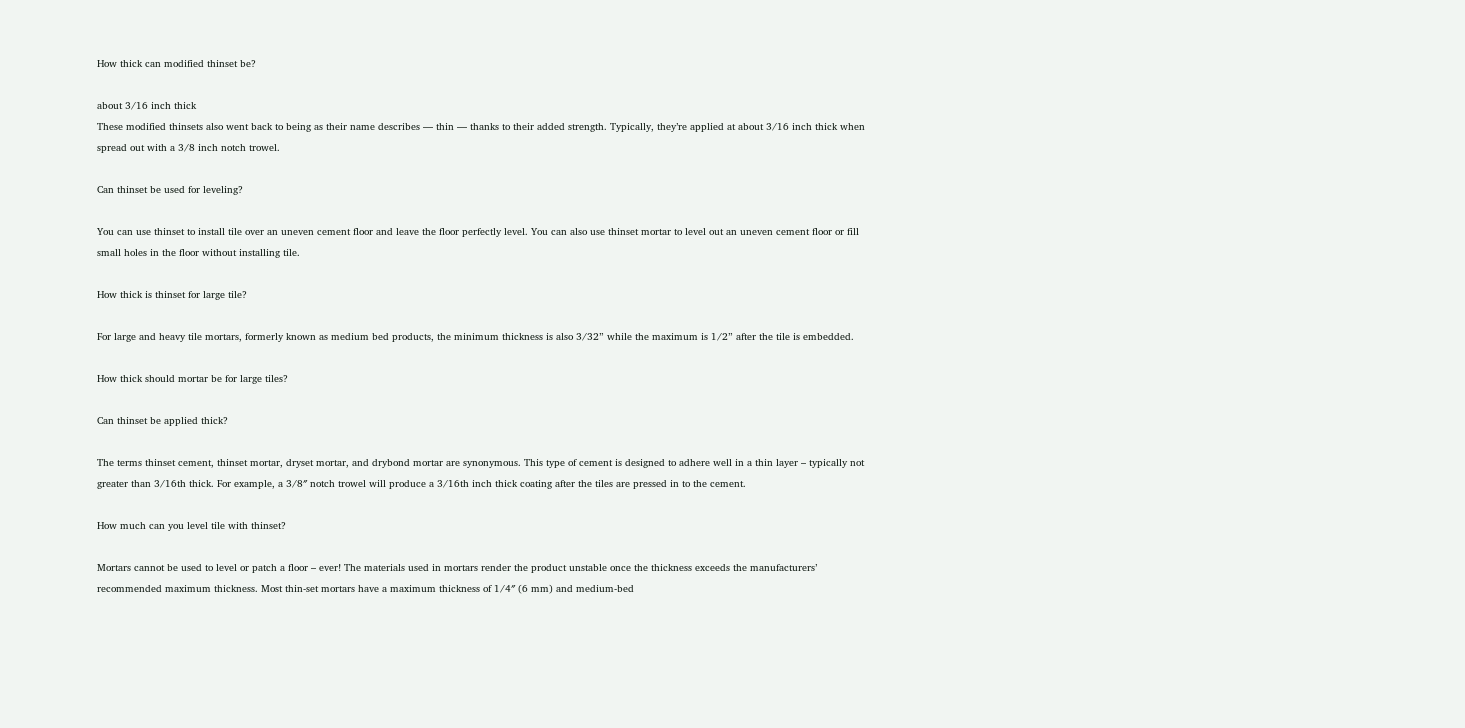How thick can modified thinset be?

about 3/16 inch thick
These modified thinsets also went back to being as their name describes — thin — thanks to their added strength. Typically, they’re applied at about 3/16 inch thick when spread out with a 3/8 inch notch trowel.

Can thinset be used for leveling?

You can use thinset to install tile over an uneven cement floor and leave the floor perfectly level. You can also use thinset mortar to level out an uneven cement floor or fill small holes in the floor without installing tile.

How thick is thinset for large tile?

For large and heavy tile mortars, formerly known as medium bed products, the minimum thickness is also 3/32” while the maximum is 1/2” after the tile is embedded.

How thick should mortar be for large tiles?

Can thinset be applied thick?

The terms thinset cement, thinset mortar, dryset mortar, and drybond mortar are synonymous. This type of cement is designed to adhere well in a thin layer – typically not greater than 3/16th thick. For example, a 3/8″ notch trowel will produce a 3/16th inch thick coating after the tiles are pressed in to the cement.

How much can you level tile with thinset?

Mortars cannot be used to level or patch a floor – ever! The materials used in mortars render the product unstable once the thickness exceeds the manufacturers’ recommended maximum thickness. Most thin-set mortars have a maximum thickness of 1/4″ (6 mm) and medium-bed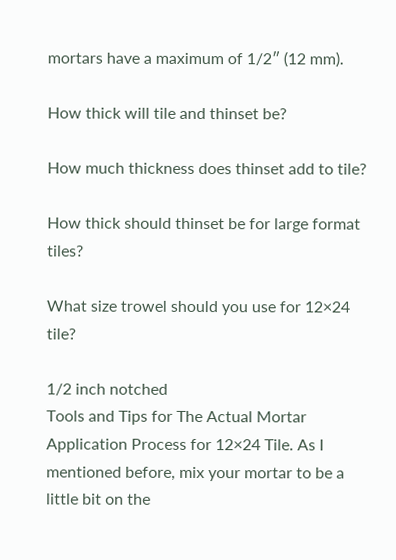mortars have a maximum of 1/2″ (12 mm).

How thick will tile and thinset be?

How much thickness does thinset add to tile?

How thick should thinset be for large format tiles?

What size trowel should you use for 12×24 tile?

1/2 inch notched
Tools and Tips for The Actual Mortar Application Process for 12×24 Tile. As I mentioned before, mix your mortar to be a little bit on the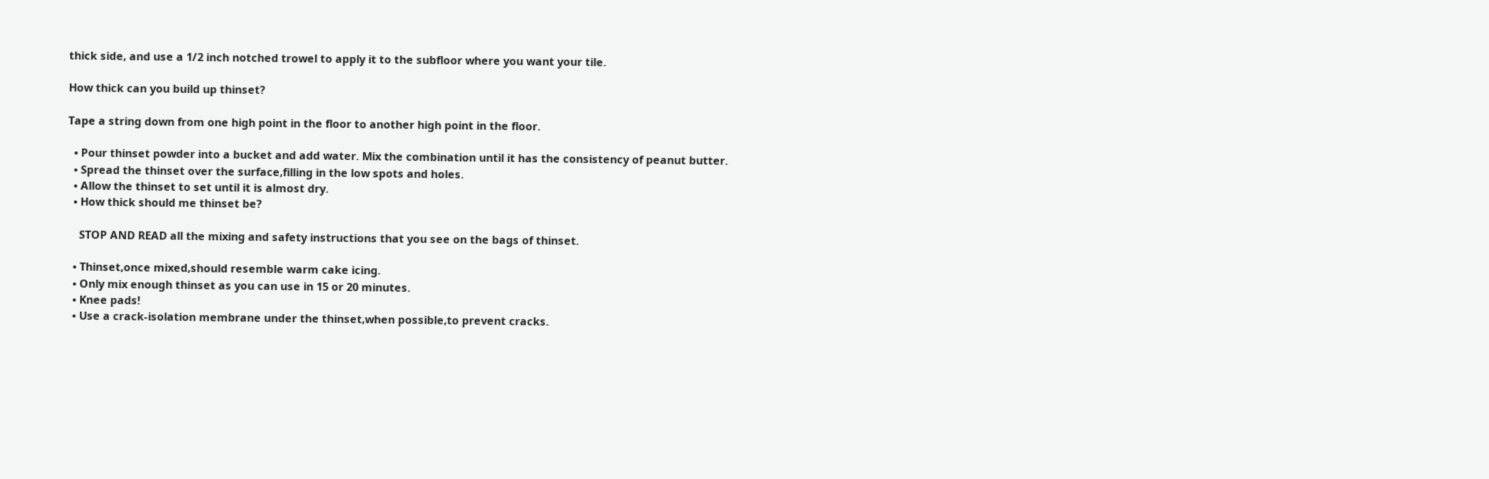thick side, and use a 1/2 inch notched trowel to apply it to the subfloor where you want your tile.

How thick can you build up thinset?

Tape a string down from one high point in the floor to another high point in the floor.

  • Pour thinset powder into a bucket and add water. Mix the combination until it has the consistency of peanut butter.
  • Spread the thinset over the surface,filling in the low spots and holes.
  • Allow the thinset to set until it is almost dry.
  • How thick should me thinset be?

    STOP AND READ all the mixing and safety instructions that you see on the bags of thinset.

  • Thinset,once mixed,should resemble warm cake icing.
  • Only mix enough thinset as you can use in 15 or 20 minutes.
  • Knee pads!
  • Use a crack-isolation membrane under the thinset,when possible,to prevent cracks.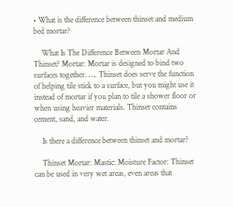• What is the difference between thinset and medium bed mortar?

    What Is The Difference Between Mortar And Thinset? Mortar: Mortar is designed to bind two surfaces together. …. Thinset does serve the function of helping tile stick to a surface, but you might use it instead of mortar if you plan to tile a shower floor or when using heavier materials. Thinset contains cement, sand, and water.

    Is there a difference between thinset and mortar?

    Thinset Mortar: Mastic: Moisture Factor: Thinset can be used in very wet areas, even areas that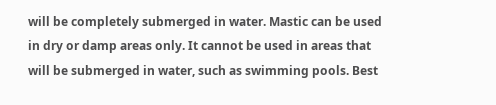will be completely submerged in water. Mastic can be used in dry or damp areas only. It cannot be used in areas that will be submerged in water, such as swimming pools. Best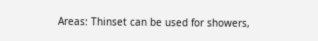Areas: Thinset can be used for showers,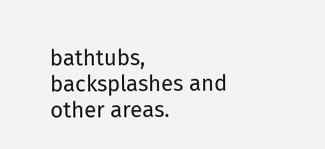bathtubs, backsplashes and other areas.